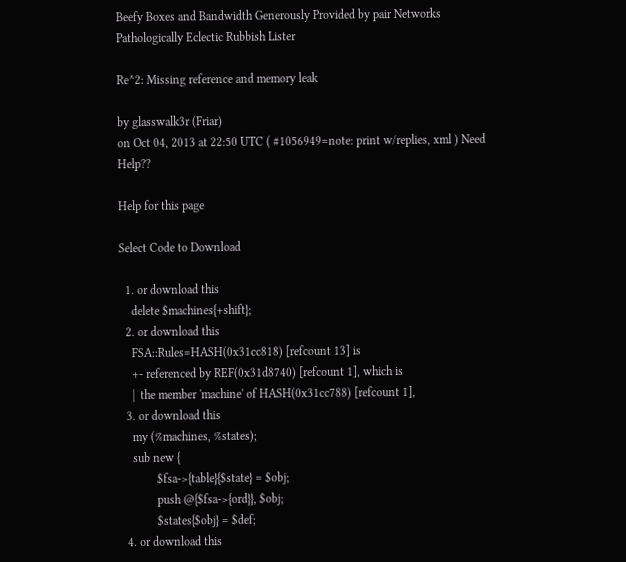Beefy Boxes and Bandwidth Generously Provided by pair Networks
Pathologically Eclectic Rubbish Lister

Re^2: Missing reference and memory leak

by glasswalk3r (Friar)
on Oct 04, 2013 at 22:50 UTC ( #1056949=note: print w/replies, xml ) Need Help??

Help for this page

Select Code to Download

  1. or download this
    delete $machines{+shift};
  2. or download this
    FSA::Rules=HASH(0x31cc818) [refcount 13] is
    +- referenced by REF(0x31d8740) [refcount 1], which is
    |  the member 'machine' of HASH(0x31cc788) [refcount 1],
  3. or download this
    my (%machines, %states);
    sub new {
            $fsa->{table}{$state} = $obj;
            push @{$fsa->{ord}}, $obj;
            $states{$obj} = $def;
  4. or download this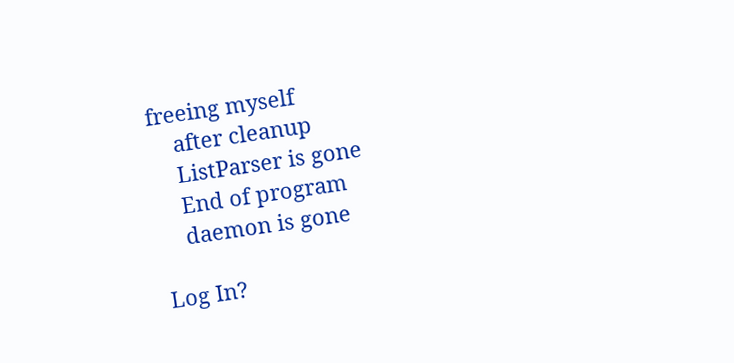freeing myself
    after cleanup
    ListParser is gone
    End of program
    daemon is gone

Log In?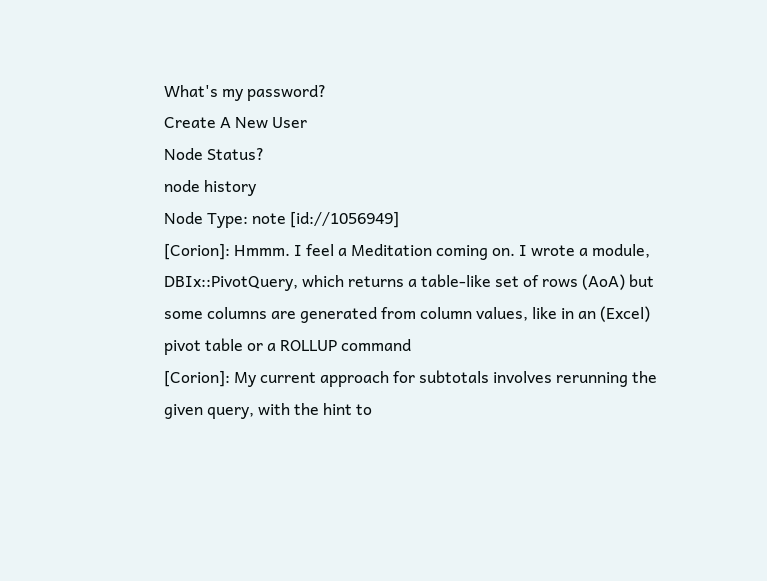What's my password?
Create A New User
Node Status?
node history
Node Type: note [id://1056949]
[Corion]: Hmmm. I feel a Meditation coming on. I wrote a module, DBIx::PivotQuery, which returns a table-like set of rows (AoA) but some columns are generated from column values, like in an (Excel) pivot table or a ROLLUP command
[Corion]: My current approach for subtotals involves rerunning the given query, with the hint to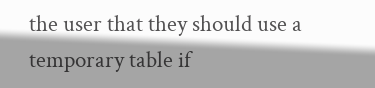the user that they should use a temporary table if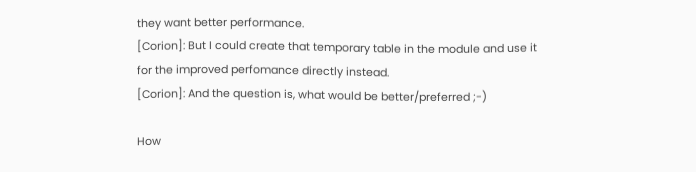they want better performance.
[Corion]: But I could create that temporary table in the module and use it for the improved perfomance directly instead.
[Corion]: And the question is, what would be better/preferred ;-)

How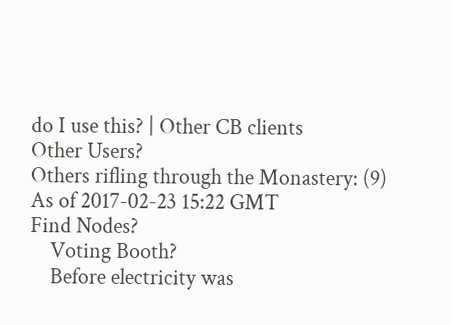do I use this? | Other CB clients
Other Users?
Others rifling through the Monastery: (9)
As of 2017-02-23 15:22 GMT
Find Nodes?
    Voting Booth?
    Before electricity was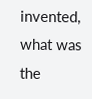invented, what was the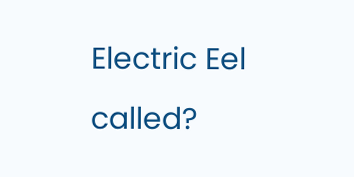Electric Eel called?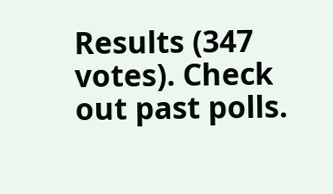Results (347 votes). Check out past polls.